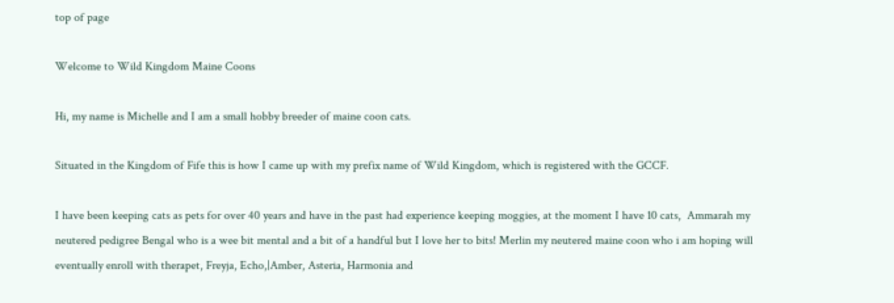top of page

Welcome to Wild Kingdom Maine Coons

Hi, my name is Michelle and I am a small hobby breeder of maine coon cats.

Situated in the Kingdom of Fife this is how I came up with my prefix name of Wild Kingdom, which is registered with the GCCF.

I have been keeping cats as pets for over 40 years and have in the past had experience keeping moggies, at the moment I have 10 cats,  Ammarah my neutered pedigree Bengal who is a wee bit mental and a bit of a handful but I love her to bits! Merlin my neutered maine coon who i am hoping will eventually enroll with therapet, Freyja, Echo,|Amber, Asteria, Harmonia and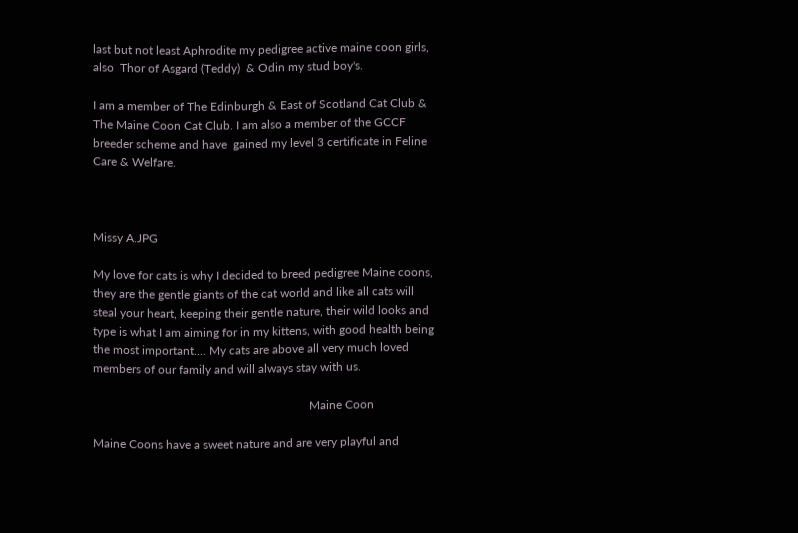last but not least Aphrodite my pedigree active maine coon girls, also  Thor of Asgard (Teddy)  & Odin my stud boy's.

I am a member of The Edinburgh & East of Scotland Cat Club & The Maine Coon Cat Club. I am also a member of the GCCF breeder scheme and have  gained my level 3 certificate in Feline Care & Welfare.



Missy A.JPG

My love for cats is why I decided to breed pedigree Maine coons, they are the gentle giants of the cat world and like all cats will steal your heart, keeping their gentle nature, their wild looks and type is what I am aiming for in my kittens, with good health being the most important.... My cats are above all very much loved members of our family and will always stay with us.

                                                                        Maine Coon

Maine Coons have a sweet nature and are very playful and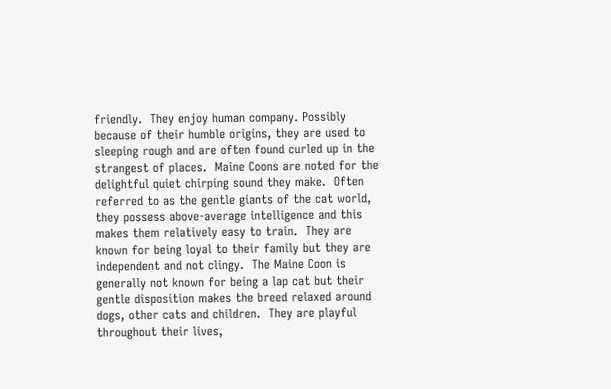friendly.  They enjoy human company. Possibly because of their humble origins, they are used to sleeping rough and are often found curled up in the strangest of places.  Maine Coons are noted for the delightful quiet chirping sound they make.  Often referred to as the gentle giants of the cat world, they possess above-average intelligence and this makes them relatively easy to train.  They are known for being loyal to their family but they are independent and not clingy.  The Maine Coon is generally not known for being a lap cat but their gentle disposition makes the breed relaxed around dogs, other cats and children.  They are playful throughout their lives,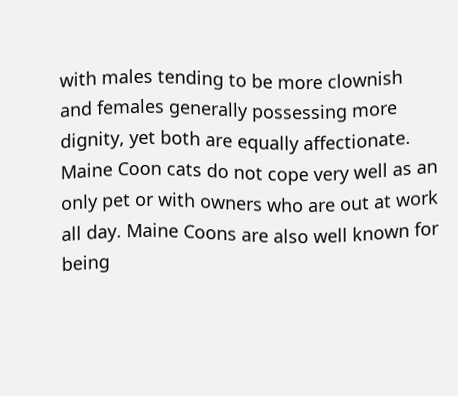with males tending to be more clownish and females generally possessing more dignity, yet both are equally affectionate.  Maine Coon cats do not cope very well as an only pet or with owners who are out at work all day. Maine Coons are also well known for being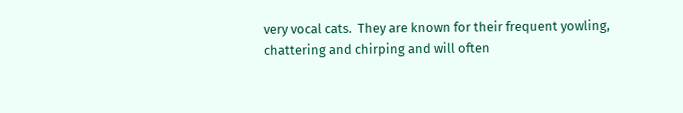very vocal cats.  They are known for their frequent yowling, chattering and chirping and will often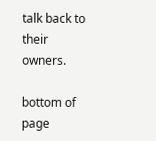talk back to their owners.

bottom of page